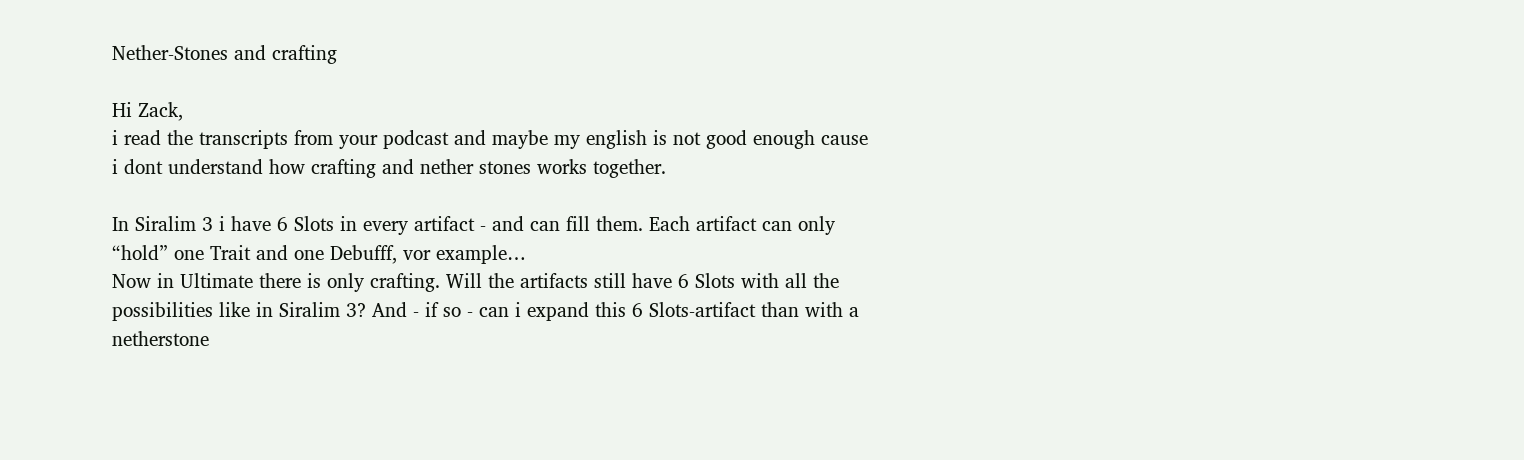Nether-Stones and crafting

Hi Zack,
i read the transcripts from your podcast and maybe my english is not good enough cause i dont understand how crafting and nether stones works together.

In Siralim 3 i have 6 Slots in every artifact - and can fill them. Each artifact can only “hold” one Trait and one Debufff, vor example…
Now in Ultimate there is only crafting. Will the artifacts still have 6 Slots with all the possibilities like in Siralim 3? And - if so - can i expand this 6 Slots-artifact than with a netherstone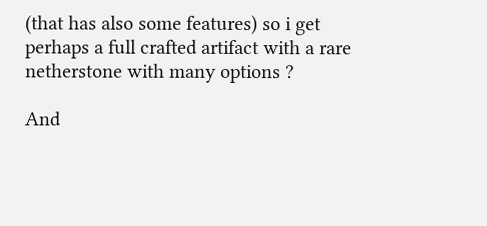(that has also some features) so i get perhaps a full crafted artifact with a rare netherstone with many options ?

And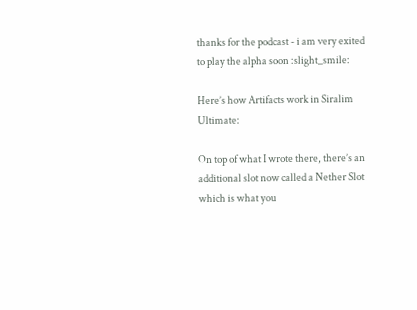thanks for the podcast - i am very exited to play the alpha soon :slight_smile:

Here’s how Artifacts work in Siralim Ultimate:

On top of what I wrote there, there’s an additional slot now called a Nether Slot which is what you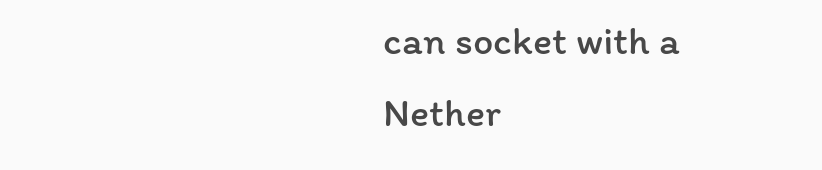can socket with a Nether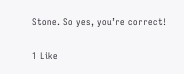Stone. So yes, you’re correct!

1 Like